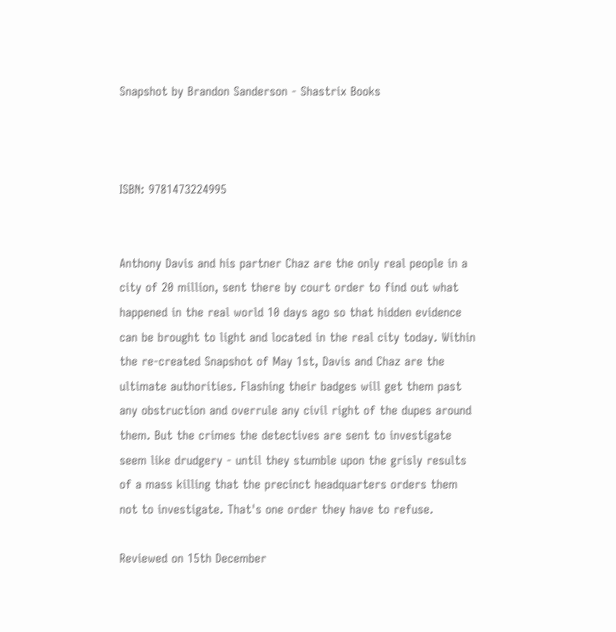Snapshot by Brandon Sanderson - Shastrix Books



ISBN: 9781473224995


Anthony Davis and his partner Chaz are the only real people in a city of 20 million, sent there by court order to find out what happened in the real world 10 days ago so that hidden evidence can be brought to light and located in the real city today. Within the re-created Snapshot of May 1st, Davis and Chaz are the ultimate authorities. Flashing their badges will get them past any obstruction and overrule any civil right of the dupes around them. But the crimes the detectives are sent to investigate seem like drudgery - until they stumble upon the grisly results of a mass killing that the precinct headquarters orders them not to investigate. That's one order they have to refuse.

Reviewed on 15th December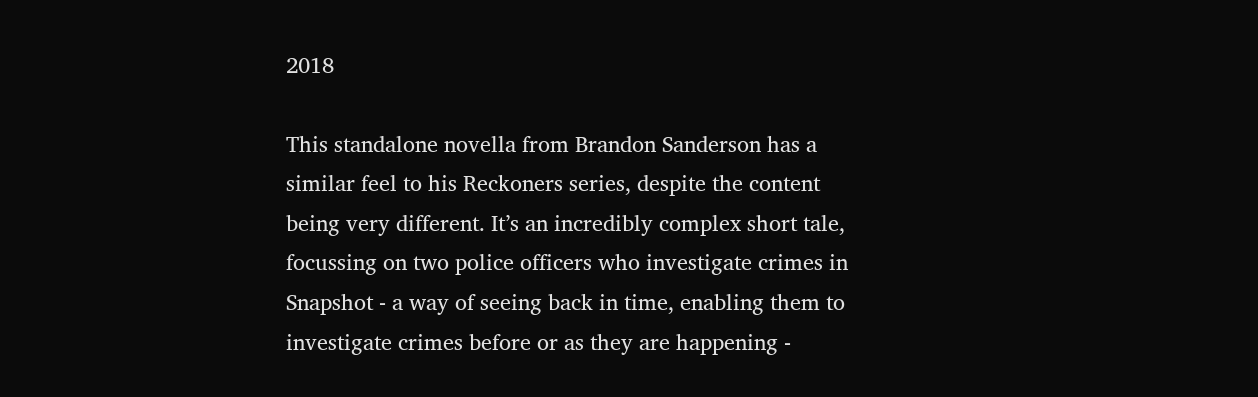2018

This standalone novella from Brandon Sanderson has a similar feel to his Reckoners series, despite the content being very different. It’s an incredibly complex short tale, focussing on two police officers who investigate crimes in Snapshot - a way of seeing back in time, enabling them to investigate crimes before or as they are happening -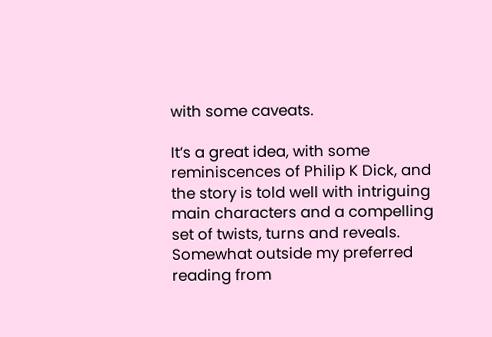with some caveats.

It’s a great idea, with some reminiscences of Philip K Dick, and the story is told well with intriguing main characters and a compelling set of twists, turns and reveals. Somewhat outside my preferred reading from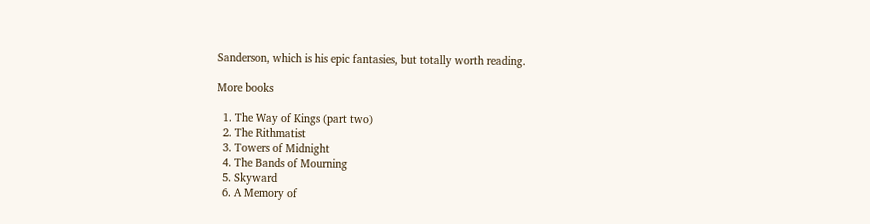Sanderson, which is his epic fantasies, but totally worth reading.

More books

  1. The Way of Kings (part two)
  2. The Rithmatist
  3. Towers of Midnight
  4. The Bands of Mourning
  5. Skyward
  6. A Memory of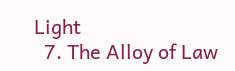Light
  7. The Alloy of Law